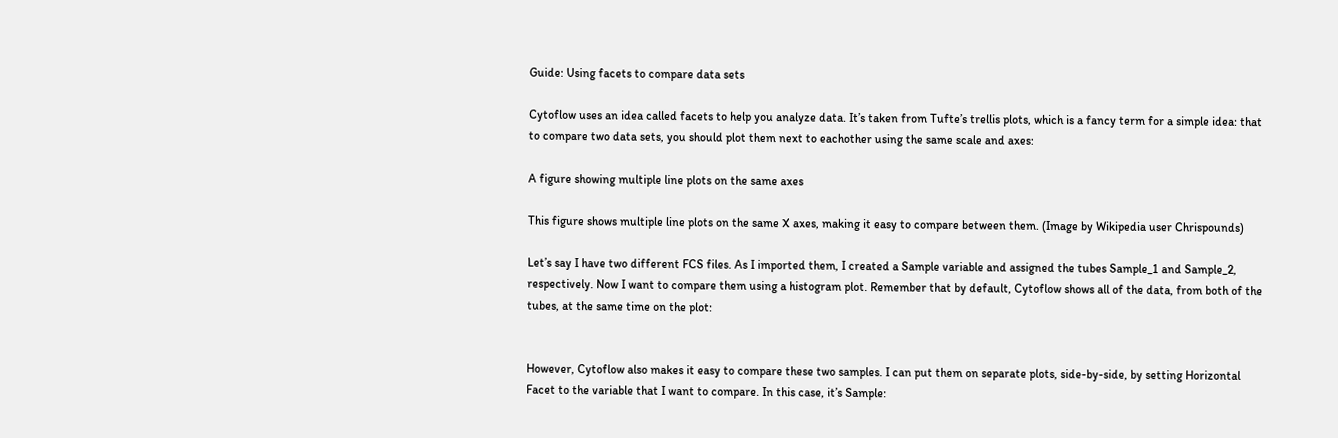Guide: Using facets to compare data sets

Cytoflow uses an idea called facets to help you analyze data. It’s taken from Tufte’s trellis plots, which is a fancy term for a simple idea: that to compare two data sets, you should plot them next to eachother using the same scale and axes:

A figure showing multiple line plots on the same axes

This figure shows multiple line plots on the same X axes, making it easy to compare between them. (Image by Wikipedia user Chrispounds)

Let’s say I have two different FCS files. As I imported them, I created a Sample variable and assigned the tubes Sample_1 and Sample_2, respectively. Now I want to compare them using a histogram plot. Remember that by default, Cytoflow shows all of the data, from both of the tubes, at the same time on the plot:


However, Cytoflow also makes it easy to compare these two samples. I can put them on separate plots, side-by-side, by setting Horizontal Facet to the variable that I want to compare. In this case, it’s Sample: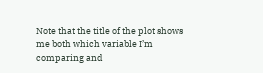Note that the title of the plot shows me both which variable I’m comparing and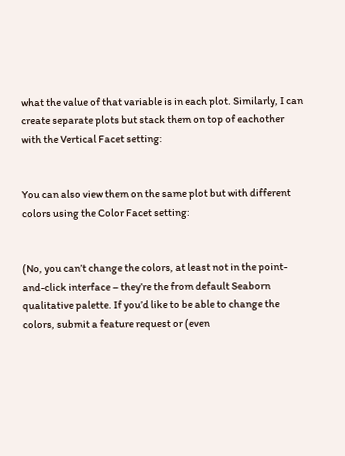what the value of that variable is in each plot. Similarly, I can create separate plots but stack them on top of eachother with the Vertical Facet setting:


You can also view them on the same plot but with different colors using the Color Facet setting:


(No, you can’t change the colors, at least not in the point-and-click interface – they’re the from default Seaborn qualitative palette. If you’d like to be able to change the colors, submit a feature request or (even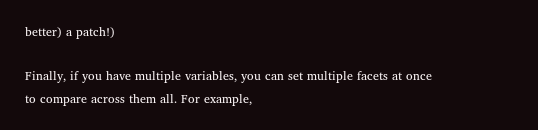better) a patch!)

Finally, if you have multiple variables, you can set multiple facets at once to compare across them all. For example,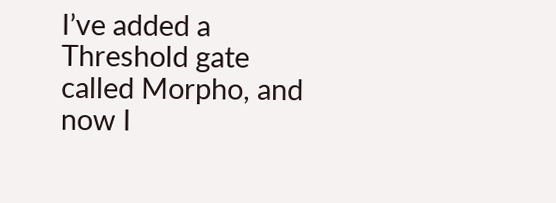I’ve added a Threshold gate called Morpho, and now I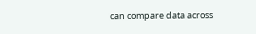can compare data across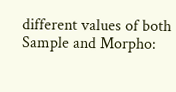different values of both Sample and Morpho: